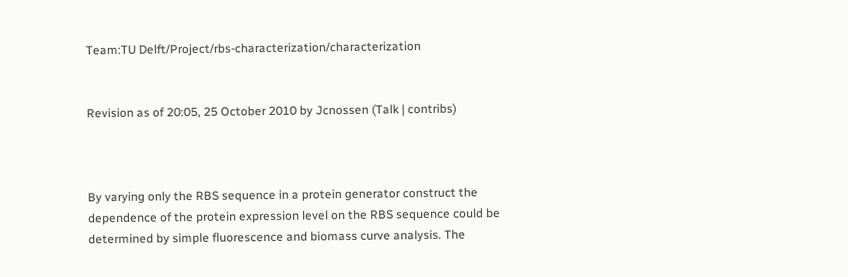Team:TU Delft/Project/rbs-characterization/characterization


Revision as of 20:05, 25 October 2010 by Jcnossen (Talk | contribs)



By varying only the RBS sequence in a protein generator construct the dependence of the protein expression level on the RBS sequence could be determined by simple fluorescence and biomass curve analysis. The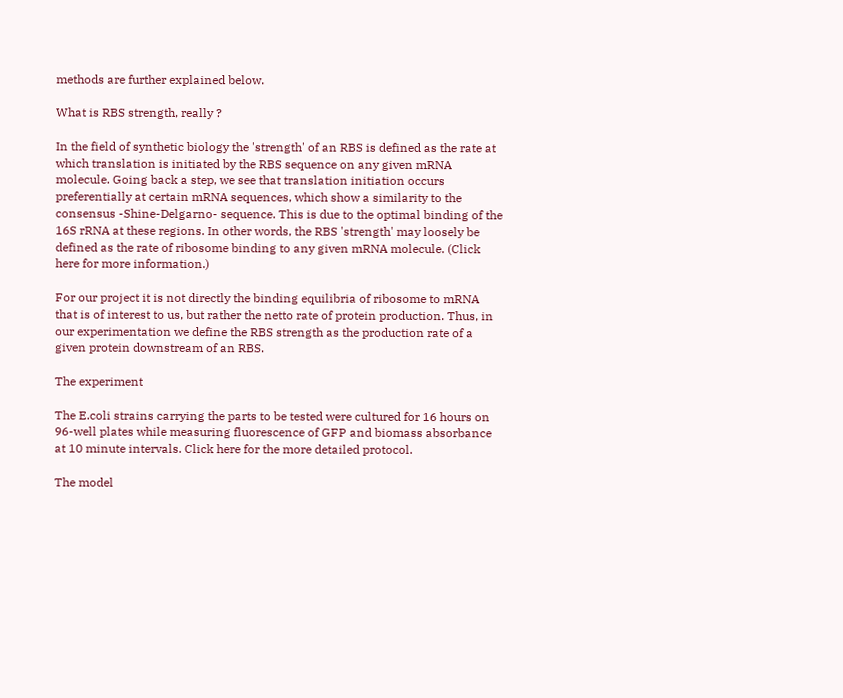methods are further explained below.

What is RBS strength, really ?

In the field of synthetic biology the 'strength' of an RBS is defined as the rate at which translation is initiated by the RBS sequence on any given mRNA molecule. Going back a step, we see that translation initiation occurs preferentially at certain mRNA sequences, which show a similarity to the consensus -Shine-Delgarno- sequence. This is due to the optimal binding of the 16S rRNA at these regions. In other words, the RBS 'strength' may loosely be defined as the rate of ribosome binding to any given mRNA molecule. (Click here for more information.)

For our project it is not directly the binding equilibria of ribosome to mRNA that is of interest to us, but rather the netto rate of protein production. Thus, in our experimentation we define the RBS strength as the production rate of a given protein downstream of an RBS.

The experiment

The E.coli strains carrying the parts to be tested were cultured for 16 hours on 96-well plates while measuring fluorescence of GFP and biomass absorbance at 10 minute intervals. Click here for the more detailed protocol.

The model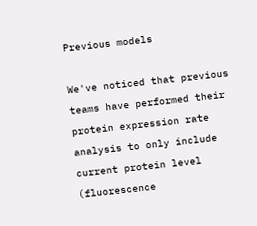Previous models

We've noticed that previous teams have performed their protein expression rate analysis to only include current protein level (fluorescence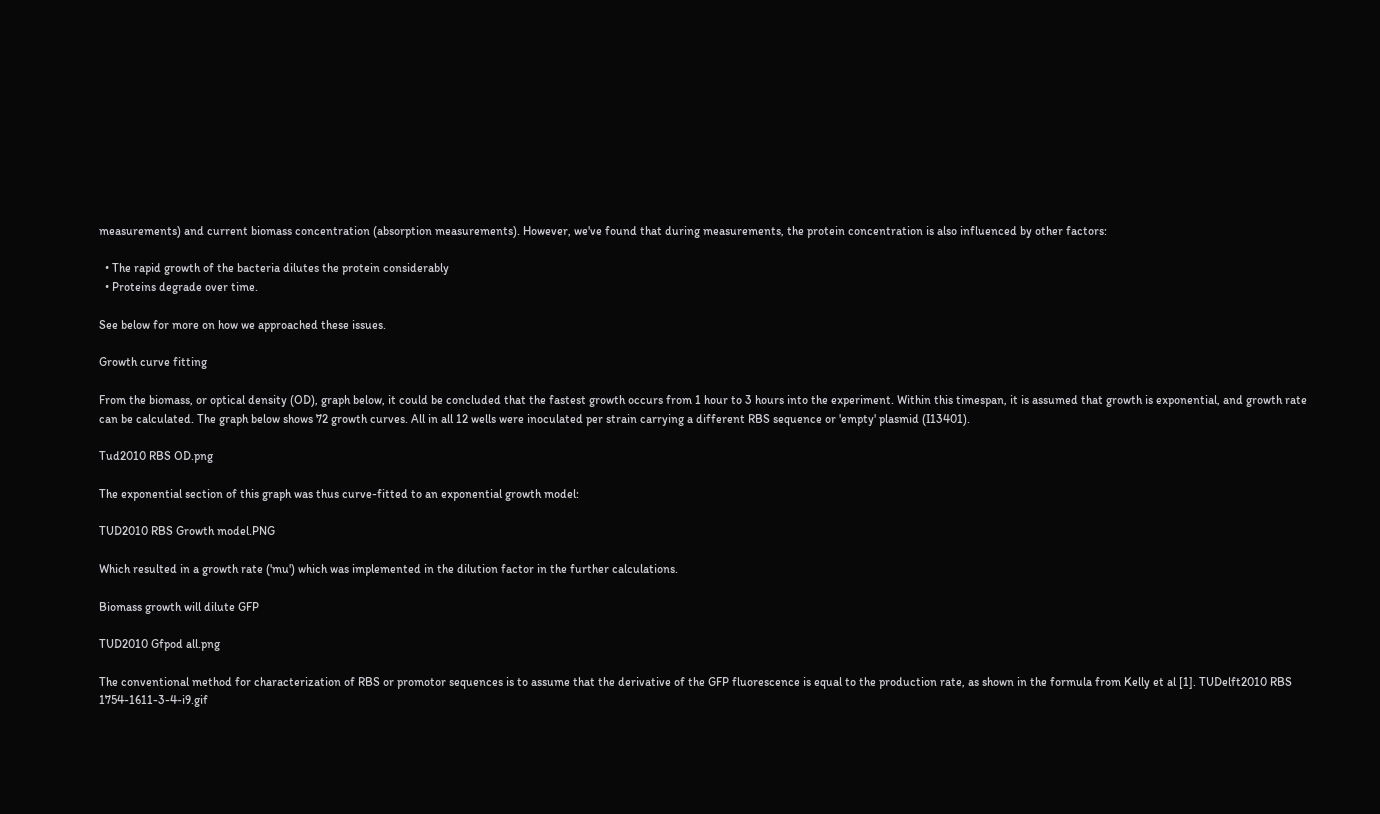measurements) and current biomass concentration (absorption measurements). However, we've found that during measurements, the protein concentration is also influenced by other factors:

  • The rapid growth of the bacteria dilutes the protein considerably
  • Proteins degrade over time.

See below for more on how we approached these issues.

Growth curve fitting

From the biomass, or optical density (OD), graph below, it could be concluded that the fastest growth occurs from 1 hour to 3 hours into the experiment. Within this timespan, it is assumed that growth is exponential, and growth rate can be calculated. The graph below shows 72 growth curves. All in all 12 wells were inoculated per strain carrying a different RBS sequence or 'empty' plasmid (I13401).

Tud2010 RBS OD.png

The exponential section of this graph was thus curve-fitted to an exponential growth model:

TUD2010 RBS Growth model.PNG

Which resulted in a growth rate ('mu') which was implemented in the dilution factor in the further calculations.

Biomass growth will dilute GFP

TUD2010 Gfpod all.png

The conventional method for characterization of RBS or promotor sequences is to assume that the derivative of the GFP fluorescence is equal to the production rate, as shown in the formula from Kelly et al [1]. TUDelft2010 RBS 1754-1611-3-4-i9.gif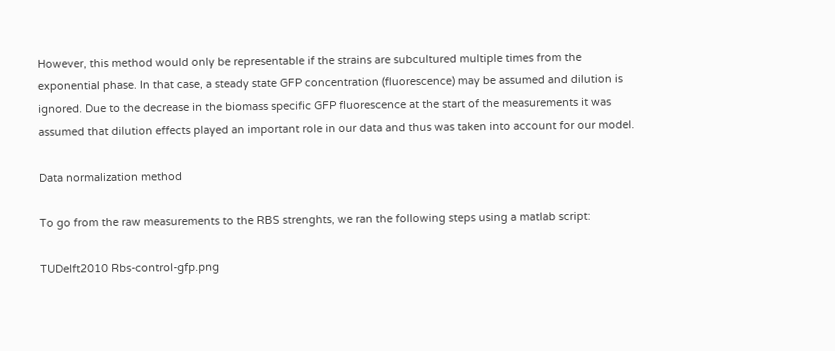However, this method would only be representable if the strains are subcultured multiple times from the exponential phase. In that case, a steady state GFP concentration (fluorescence) may be assumed and dilution is ignored. Due to the decrease in the biomass specific GFP fluorescence at the start of the measurements it was assumed that dilution effects played an important role in our data and thus was taken into account for our model.

Data normalization method

To go from the raw measurements to the RBS strenghts, we ran the following steps using a matlab script:

TUDelft2010 Rbs-control-gfp.png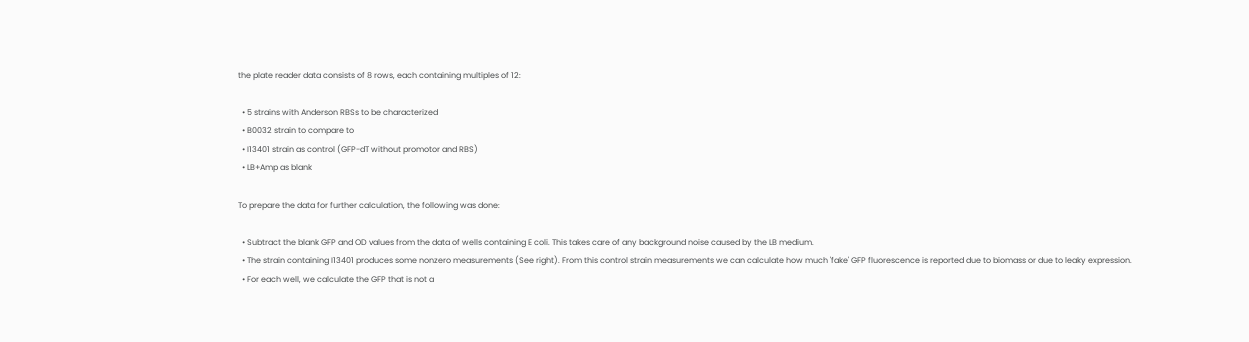the plate reader data consists of 8 rows, each containing multiples of 12:

  • 5 strains with Anderson RBSs to be characterized
  • B0032 strain to compare to
  • I13401 strain as control (GFP-dT without promotor and RBS)
  • LB+Amp as blank

To prepare the data for further calculation, the following was done:

  • Subtract the blank GFP and OD values from the data of wells containing E coli. This takes care of any background noise caused by the LB medium.
  • The strain containing I13401 produces some nonzero measurements (See right). From this control strain measurements we can calculate how much 'fake' GFP fluorescence is reported due to biomass or due to leaky expression.
  • For each well, we calculate the GFP that is not a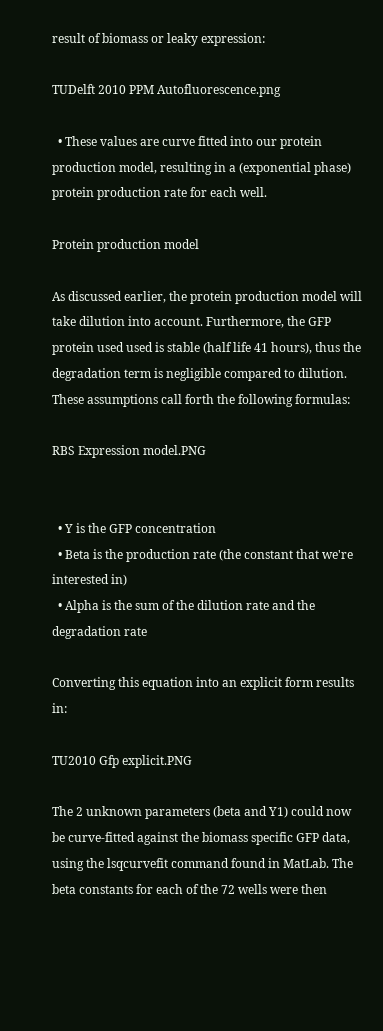result of biomass or leaky expression:

TUDelft 2010 PPM Autofluorescence.png

  • These values are curve fitted into our protein production model, resulting in a (exponential phase) protein production rate for each well.

Protein production model

As discussed earlier, the protein production model will take dilution into account. Furthermore, the GFP protein used used is stable (half life 41 hours), thus the degradation term is negligible compared to dilution. These assumptions call forth the following formulas:

RBS Expression model.PNG


  • Y is the GFP concentration
  • Beta is the production rate (the constant that we're interested in)
  • Alpha is the sum of the dilution rate and the degradation rate

Converting this equation into an explicit form results in:

TU2010 Gfp explicit.PNG

The 2 unknown parameters (beta and Y1) could now be curve-fitted against the biomass specific GFP data, using the lsqcurvefit command found in MatLab. The beta constants for each of the 72 wells were then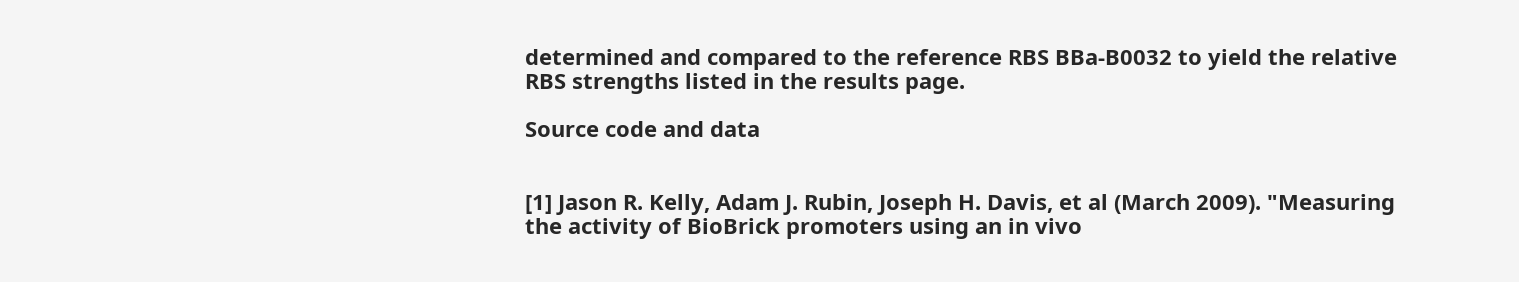determined and compared to the reference RBS BBa-B0032 to yield the relative RBS strengths listed in the results page.

Source code and data


[1] Jason R. Kelly, Adam J. Rubin, Joseph H. Davis, et al (March 2009). "Measuring the activity of BioBrick promoters using an in vivo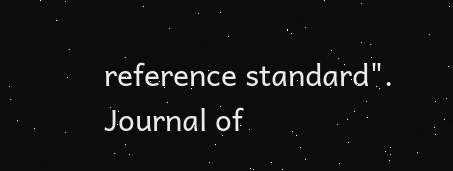reference standard". Journal of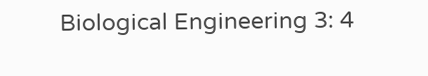Biological Engineering 3: 4